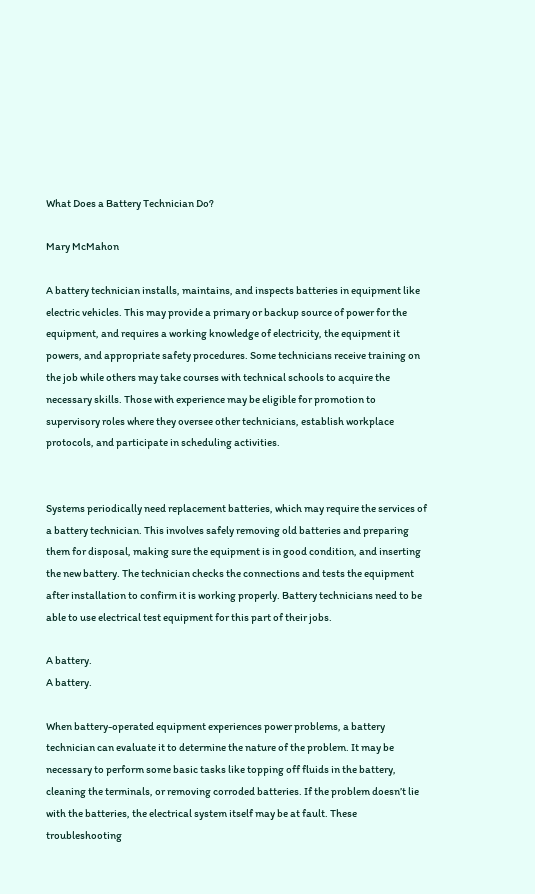What Does a Battery Technician Do?

Mary McMahon

A battery technician installs, maintains, and inspects batteries in equipment like electric vehicles. This may provide a primary or backup source of power for the equipment, and requires a working knowledge of electricity, the equipment it powers, and appropriate safety procedures. Some technicians receive training on the job while others may take courses with technical schools to acquire the necessary skills. Those with experience may be eligible for promotion to supervisory roles where they oversee other technicians, establish workplace protocols, and participate in scheduling activities.


Systems periodically need replacement batteries, which may require the services of a battery technician. This involves safely removing old batteries and preparing them for disposal, making sure the equipment is in good condition, and inserting the new battery. The technician checks the connections and tests the equipment after installation to confirm it is working properly. Battery technicians need to be able to use electrical test equipment for this part of their jobs.

A battery.
A battery.

When battery-operated equipment experiences power problems, a battery technician can evaluate it to determine the nature of the problem. It may be necessary to perform some basic tasks like topping off fluids in the battery, cleaning the terminals, or removing corroded batteries. If the problem doesn’t lie with the batteries, the electrical system itself may be at fault. These troubleshooting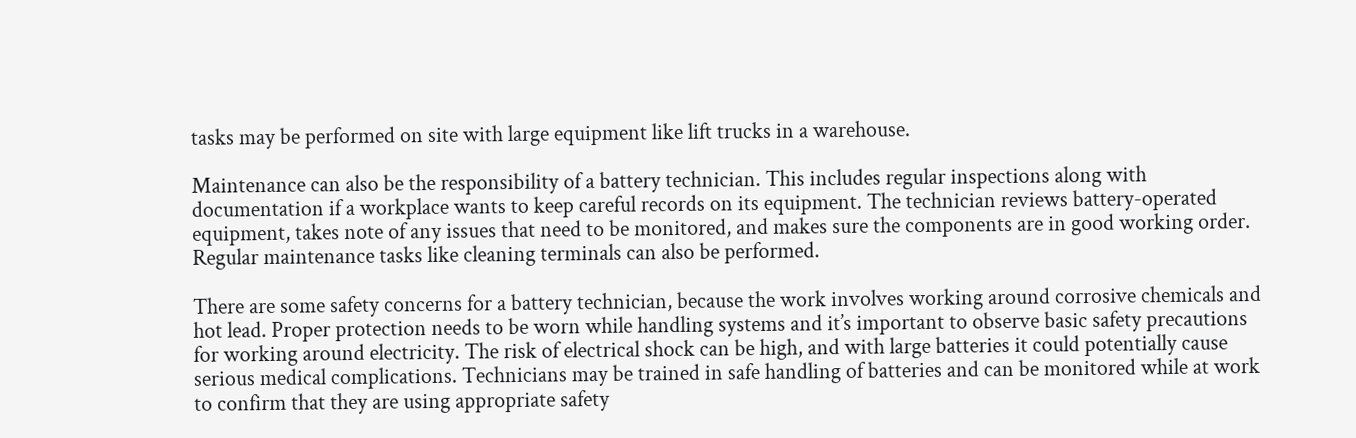tasks may be performed on site with large equipment like lift trucks in a warehouse.

Maintenance can also be the responsibility of a battery technician. This includes regular inspections along with documentation if a workplace wants to keep careful records on its equipment. The technician reviews battery-operated equipment, takes note of any issues that need to be monitored, and makes sure the components are in good working order. Regular maintenance tasks like cleaning terminals can also be performed.

There are some safety concerns for a battery technician, because the work involves working around corrosive chemicals and hot lead. Proper protection needs to be worn while handling systems and it’s important to observe basic safety precautions for working around electricity. The risk of electrical shock can be high, and with large batteries it could potentially cause serious medical complications. Technicians may be trained in safe handling of batteries and can be monitored while at work to confirm that they are using appropriate safety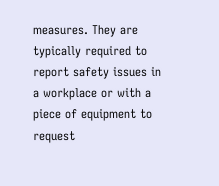measures. They are typically required to report safety issues in a workplace or with a piece of equipment to request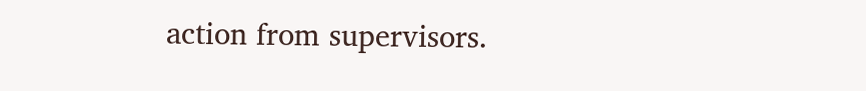action from supervisors.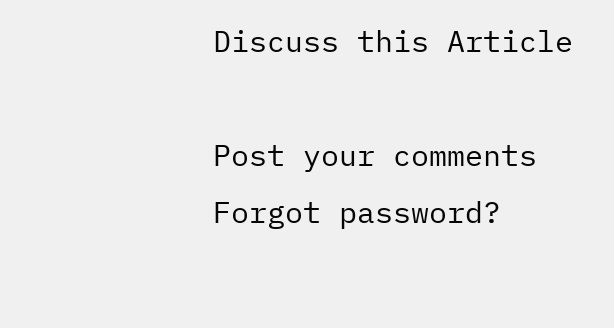Discuss this Article

Post your comments
Forgot password?